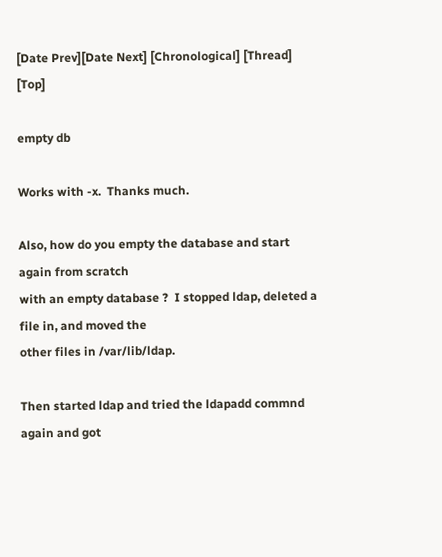[Date Prev][Date Next] [Chronological] [Thread] [Top]

empty db

Works with -x.  Thanks much.

Also, how do you empty the database and start again from scratch
with an empty database ?  I stopped ldap, deleted a file in, and moved the
other files in /var/lib/ldap.

Then started ldap and tried the ldapadd commnd again and got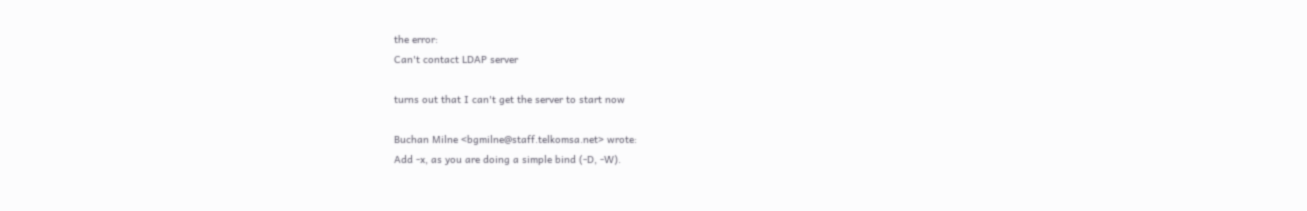the error:
Can't contact LDAP server

turns out that I can't get the server to start now

Buchan Milne <bgmilne@staff.telkomsa.net> wrote:
Add -x, as you are doing a simple bind (-D, -W).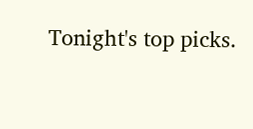Tonight's top picks.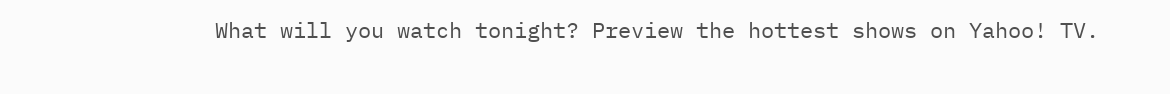What will you watch tonight? Preview the hottest shows on Yahoo! TV.